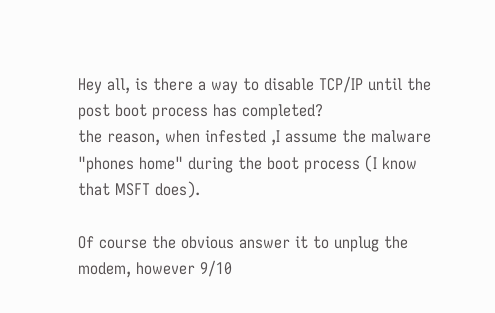Hey all, is there a way to disable TCP/IP until the post boot process has completed?
the reason, when infested ,I assume the malware "phones home" during the boot process (I know that MSFT does).

Of course the obvious answer it to unplug the modem, however 9/10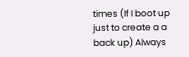times (If I boot up just to create a a back up) Always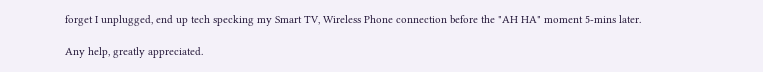forget I unplugged, end up tech specking my Smart TV, Wireless Phone connection before the "AH HA" moment 5-mins later.

Any help, greatly appreciated.